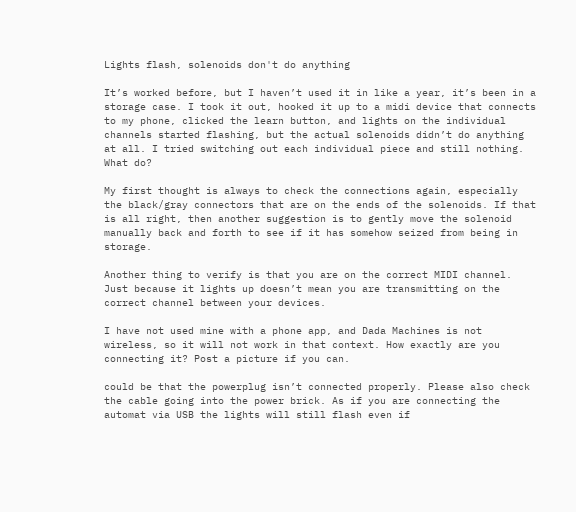Lights flash, solenoids don't do anything

It’s worked before, but I haven’t used it in like a year, it’s been in a storage case. I took it out, hooked it up to a midi device that connects to my phone, clicked the learn button, and lights on the individual channels started flashing, but the actual solenoids didn’t do anything at all. I tried switching out each individual piece and still nothing. What do?

My first thought is always to check the connections again, especially the black/gray connectors that are on the ends of the solenoids. If that is all right, then another suggestion is to gently move the solenoid manually back and forth to see if it has somehow seized from being in storage.

Another thing to verify is that you are on the correct MIDI channel. Just because it lights up doesn’t mean you are transmitting on the correct channel between your devices.

I have not used mine with a phone app, and Dada Machines is not wireless, so it will not work in that context. How exactly are you connecting it? Post a picture if you can.

could be that the powerplug isn’t connected properly. Please also check the cable going into the power brick. As if you are connecting the automat via USB the lights will still flash even if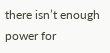there isn’t enough power for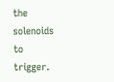the solenoids to trigger.